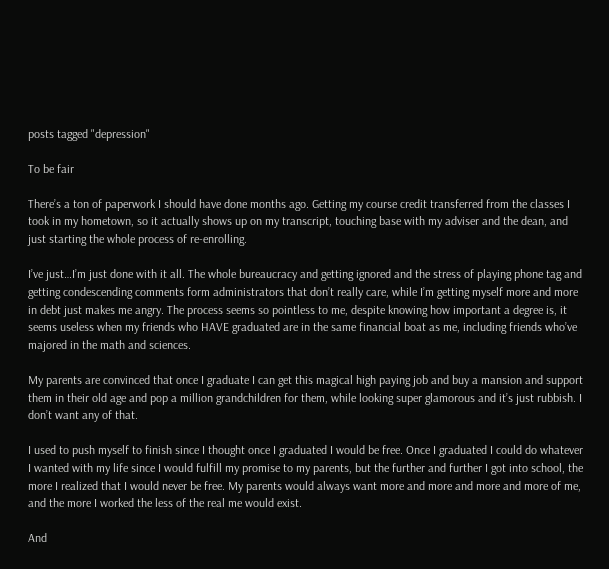posts tagged "depression"

To be fair

There’s a ton of paperwork I should have done months ago. Getting my course credit transferred from the classes I took in my hometown, so it actually shows up on my transcript, touching base with my adviser and the dean, and just starting the whole process of re-enrolling.

I’ve just…I’m just done with it all. The whole bureaucracy and getting ignored and the stress of playing phone tag and getting condescending comments form administrators that don’t really care, while I’m getting myself more and more in debt just makes me angry. The process seems so pointless to me, despite knowing how important a degree is, it seems useless when my friends who HAVE graduated are in the same financial boat as me, including friends who’ve majored in the math and sciences.

My parents are convinced that once I graduate I can get this magical high paying job and buy a mansion and support them in their old age and pop a million grandchildren for them, while looking super glamorous and it’s just rubbish. I don’t want any of that.

I used to push myself to finish since I thought once I graduated I would be free. Once I graduated I could do whatever I wanted with my life since I would fulfill my promise to my parents, but the further and further I got into school, the more I realized that I would never be free. My parents would always want more and more and more and more of me, and the more I worked the less of the real me would exist.

And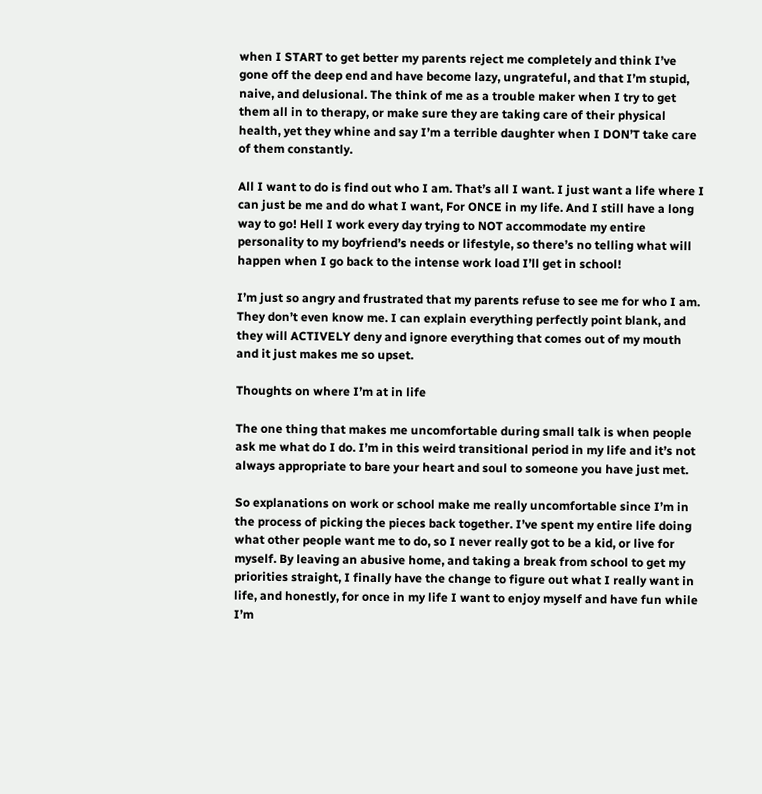when I START to get better my parents reject me completely and think I’ve gone off the deep end and have become lazy, ungrateful, and that I’m stupid, naive, and delusional. The think of me as a trouble maker when I try to get them all in to therapy, or make sure they are taking care of their physical health, yet they whine and say I’m a terrible daughter when I DON’T take care of them constantly.

All I want to do is find out who I am. That’s all I want. I just want a life where I can just be me and do what I want, For ONCE in my life. And I still have a long way to go! Hell I work every day trying to NOT accommodate my entire personality to my boyfriend’s needs or lifestyle, so there’s no telling what will happen when I go back to the intense work load I’ll get in school!

I’m just so angry and frustrated that my parents refuse to see me for who I am. They don’t even know me. I can explain everything perfectly point blank, and they will ACTIVELY deny and ignore everything that comes out of my mouth and it just makes me so upset.

Thoughts on where I’m at in life

The one thing that makes me uncomfortable during small talk is when people ask me what do I do. I’m in this weird transitional period in my life and it’s not always appropriate to bare your heart and soul to someone you have just met.

So explanations on work or school make me really uncomfortable since I’m in the process of picking the pieces back together. I’ve spent my entire life doing what other people want me to do, so I never really got to be a kid, or live for myself. By leaving an abusive home, and taking a break from school to get my priorities straight, I finally have the change to figure out what I really want in life, and honestly, for once in my life I want to enjoy myself and have fun while I’m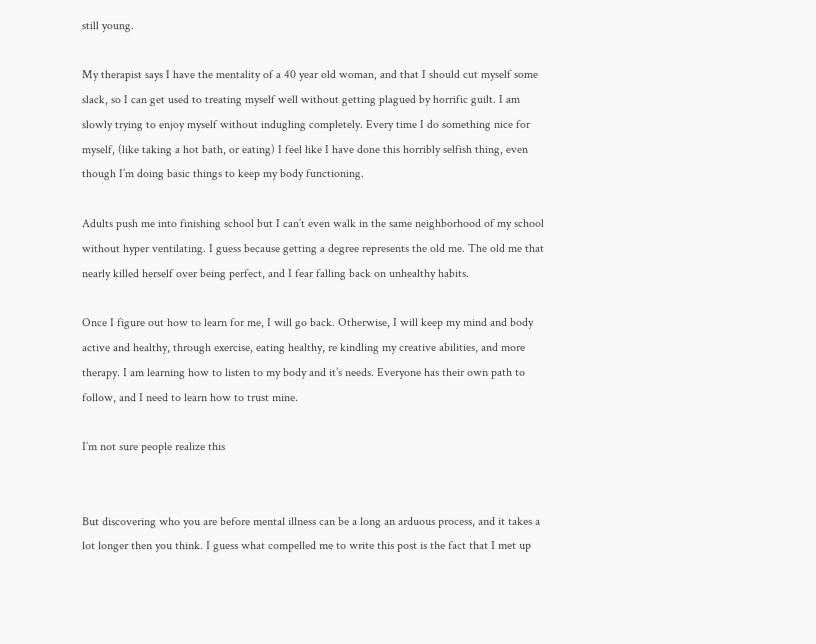still young.

My therapist says I have the mentality of a 40 year old woman, and that I should cut myself some slack, so I can get used to treating myself well without getting plagued by horrific guilt. I am slowly trying to enjoy myself without indugling completely. Every time I do something nice for myself, (like taking a hot bath, or eating) I feel like I have done this horribly selfish thing, even though I’m doing basic things to keep my body functioning.

Adults push me into finishing school but I can’t even walk in the same neighborhood of my school without hyper ventilating. I guess because getting a degree represents the old me. The old me that nearly killed herself over being perfect, and I fear falling back on unhealthy habits.

Once I figure out how to learn for me, I will go back. Otherwise, I will keep my mind and body active and healthy, through exercise, eating healthy, re kindling my creative abilities, and more therapy. I am learning how to listen to my body and it’s needs. Everyone has their own path to follow, and I need to learn how to trust mine.

I’m not sure people realize this


But discovering who you are before mental illness can be a long an arduous process, and it takes a lot longer then you think. I guess what compelled me to write this post is the fact that I met up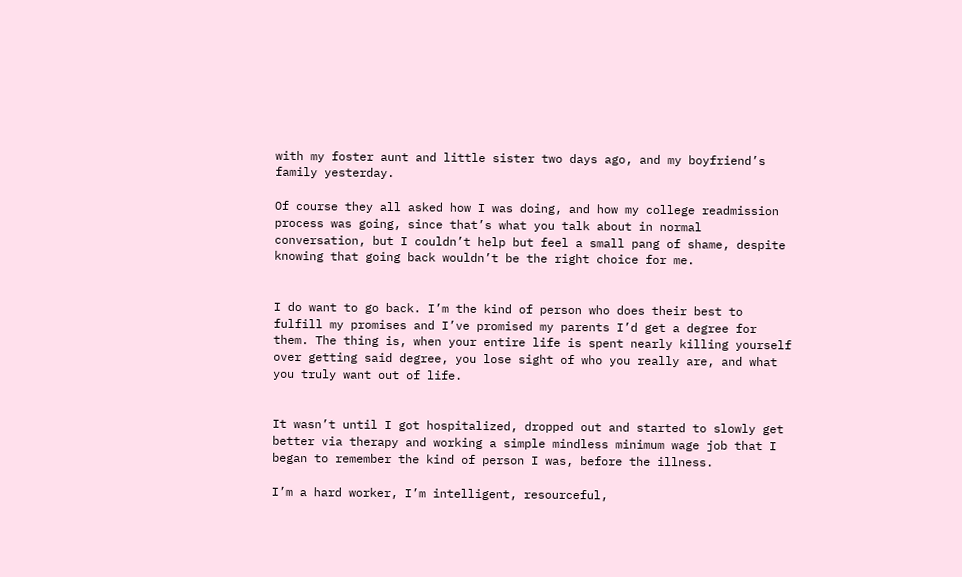with my foster aunt and little sister two days ago, and my boyfriend’s family yesterday.

Of course they all asked how I was doing, and how my college readmission process was going, since that’s what you talk about in normal conversation, but I couldn’t help but feel a small pang of shame, despite knowing that going back wouldn’t be the right choice for me.


I do want to go back. I’m the kind of person who does their best to fulfill my promises and I’ve promised my parents I’d get a degree for them. The thing is, when your entire life is spent nearly killing yourself over getting said degree, you lose sight of who you really are, and what you truly want out of life.


It wasn’t until I got hospitalized, dropped out and started to slowly get better via therapy and working a simple mindless minimum wage job that I began to remember the kind of person I was, before the illness.

I’m a hard worker, I’m intelligent, resourceful,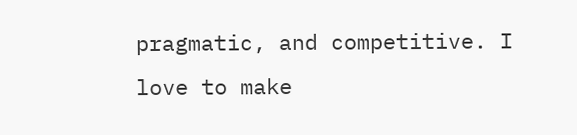pragmatic, and competitive. I love to make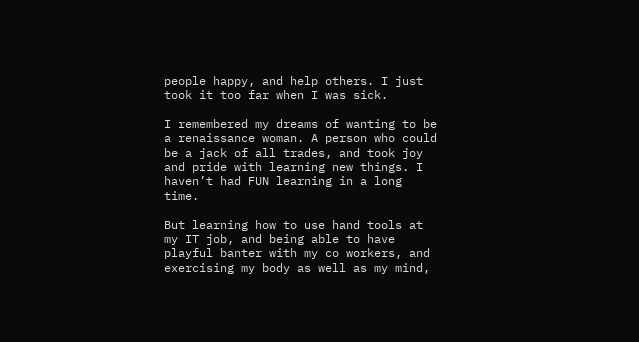people happy, and help others. I just took it too far when I was sick.

I remembered my dreams of wanting to be a renaissance woman. A person who could be a jack of all trades, and took joy and pride with learning new things. I haven’t had FUN learning in a long time.

But learning how to use hand tools at my IT job, and being able to have playful banter with my co workers, and exercising my body as well as my mind,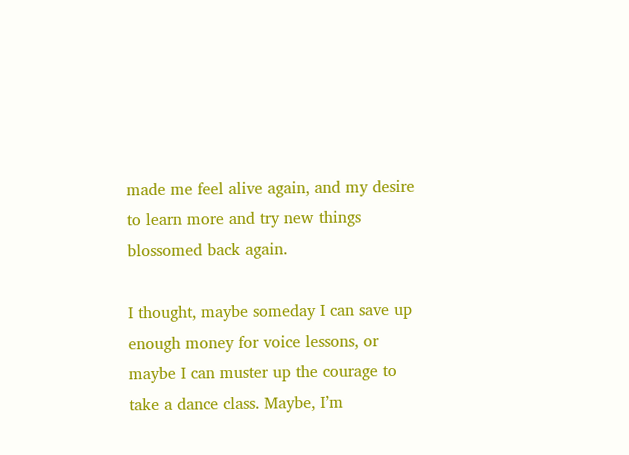made me feel alive again, and my desire to learn more and try new things blossomed back again.

I thought, maybe someday I can save up enough money for voice lessons, or maybe I can muster up the courage to take a dance class. Maybe, I’m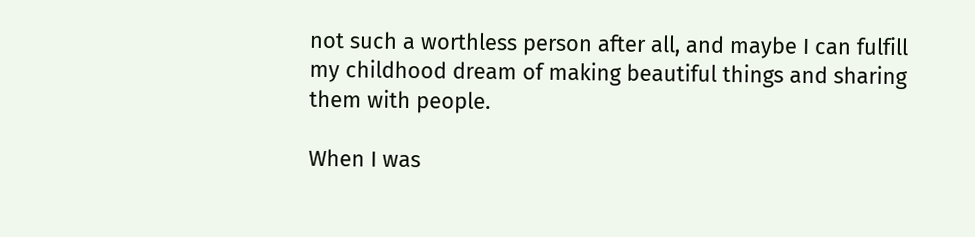not such a worthless person after all, and maybe I can fulfill my childhood dream of making beautiful things and sharing them with people.

When I was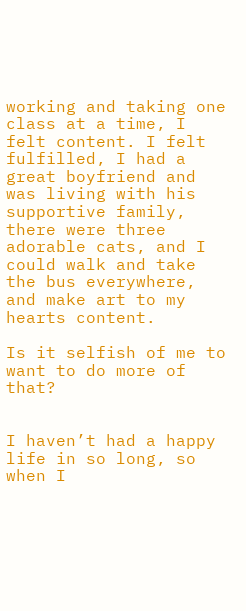working and taking one class at a time, I felt content. I felt fulfilled, I had a great boyfriend and was living with his supportive family, there were three adorable cats, and I could walk and take the bus everywhere, and make art to my hearts content.

Is it selfish of me to want to do more of that?


I haven’t had a happy life in so long, so when I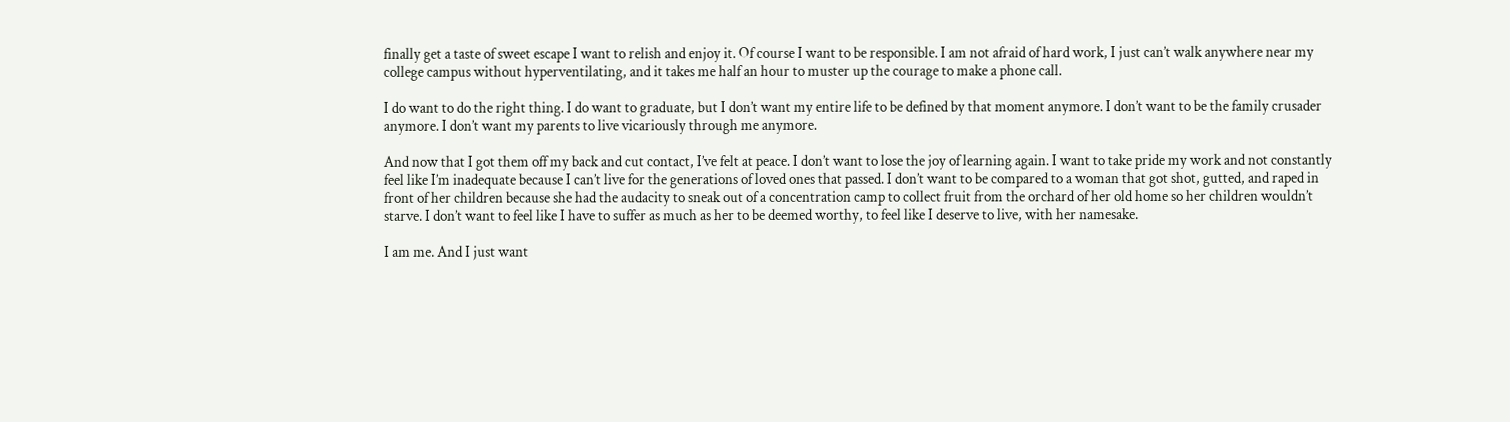finally get a taste of sweet escape I want to relish and enjoy it. Of course I want to be responsible. I am not afraid of hard work, I just can’t walk anywhere near my college campus without hyperventilating, and it takes me half an hour to muster up the courage to make a phone call.

I do want to do the right thing. I do want to graduate, but I don’t want my entire life to be defined by that moment anymore. I don’t want to be the family crusader anymore. I don’t want my parents to live vicariously through me anymore.

And now that I got them off my back and cut contact, I’ve felt at peace. I don’t want to lose the joy of learning again. I want to take pride my work and not constantly feel like I’m inadequate because I can’t live for the generations of loved ones that passed. I don’t want to be compared to a woman that got shot, gutted, and raped in front of her children because she had the audacity to sneak out of a concentration camp to collect fruit from the orchard of her old home so her children wouldn’t starve. I don’t want to feel like I have to suffer as much as her to be deemed worthy, to feel like I deserve to live, with her namesake.

I am me. And I just want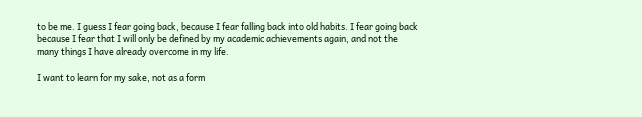to be me. I guess I fear going back, because I fear falling back into old habits. I fear going back because I fear that I will only be defined by my academic achievements again, and not the many things I have already overcome in my life.

I want to learn for my sake, not as a form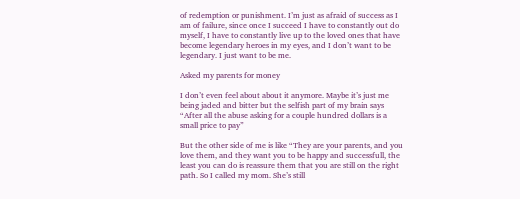of redemption or punishment. I’m just as afraid of success as I am of failure, since once I succeed I have to constantly out do myself, I have to constantly live up to the loved ones that have become legendary heroes in my eyes, and I don’t want to be legendary. I just want to be me.

Asked my parents for money

I don’t even feel about about it anymore. Maybe it’s just me being jaded and bitter but the selfish part of my brain says “After all the abuse asking for a couple hundred dollars is a small price to pay”

But the other side of me is like “They are your parents, and you love them, and they want you to be happy and successfull, the least you can do is reassure them that you are still on the right path. So I called my mom. She’s still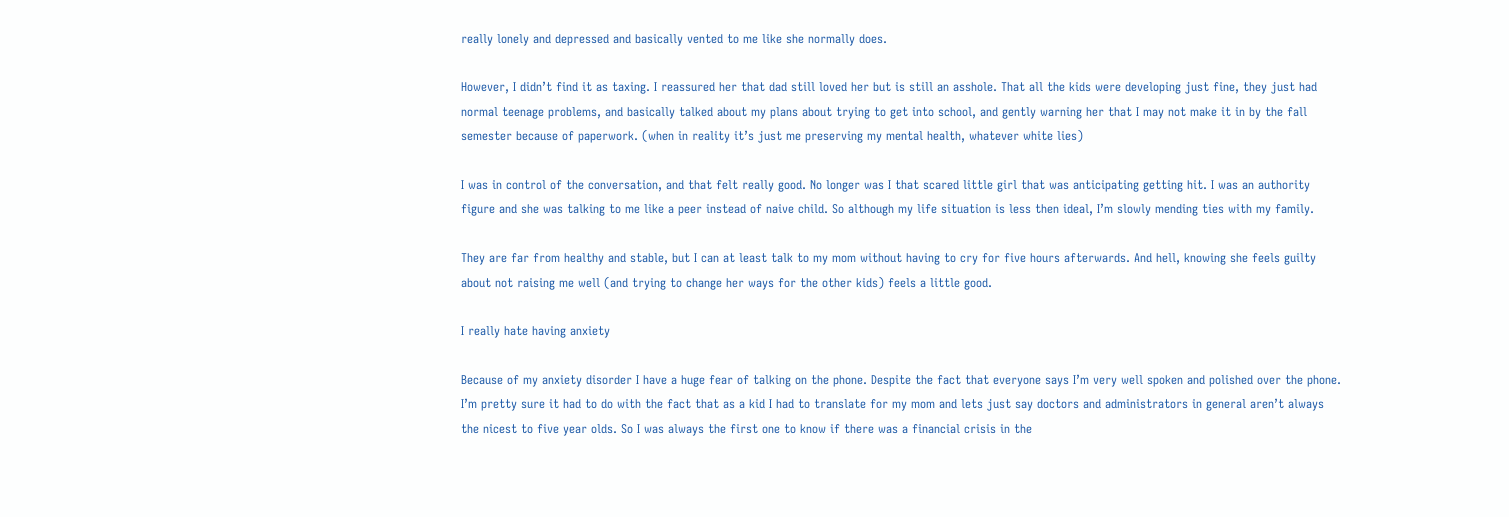really lonely and depressed and basically vented to me like she normally does.

However, I didn’t find it as taxing. I reassured her that dad still loved her but is still an asshole. That all the kids were developing just fine, they just had normal teenage problems, and basically talked about my plans about trying to get into school, and gently warning her that I may not make it in by the fall semester because of paperwork. (when in reality it’s just me preserving my mental health, whatever white lies)

I was in control of the conversation, and that felt really good. No longer was I that scared little girl that was anticipating getting hit. I was an authority figure and she was talking to me like a peer instead of naive child. So although my life situation is less then ideal, I’m slowly mending ties with my family.

They are far from healthy and stable, but I can at least talk to my mom without having to cry for five hours afterwards. And hell, knowing she feels guilty about not raising me well (and trying to change her ways for the other kids) feels a little good.

I really hate having anxiety

Because of my anxiety disorder I have a huge fear of talking on the phone. Despite the fact that everyone says I’m very well spoken and polished over the phone. I’m pretty sure it had to do with the fact that as a kid I had to translate for my mom and lets just say doctors and administrators in general aren’t always the nicest to five year olds. So I was always the first one to know if there was a financial crisis in the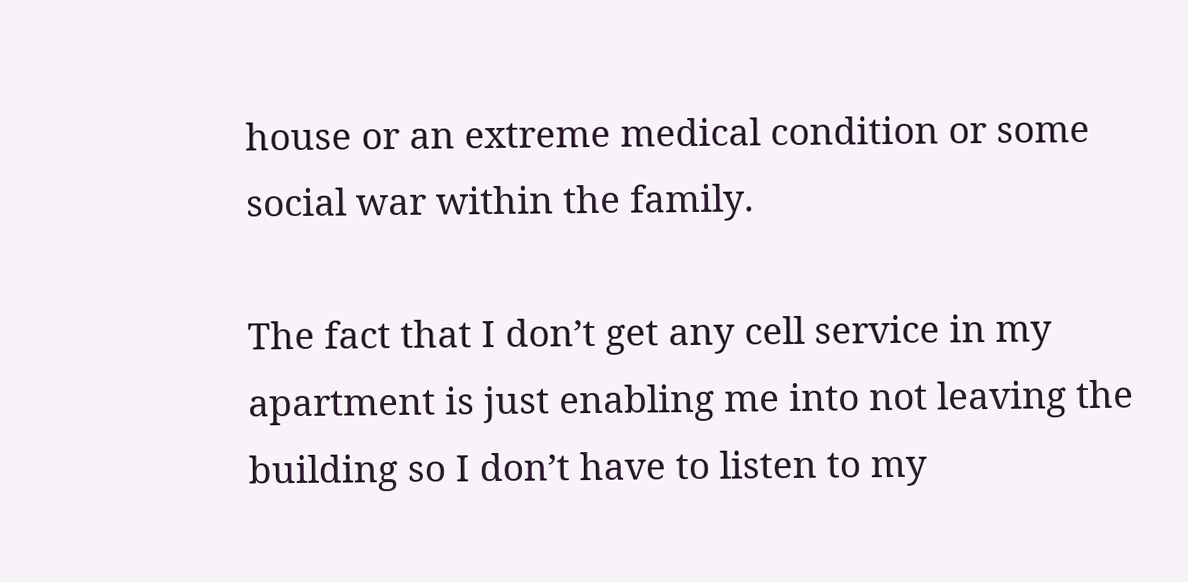house or an extreme medical condition or some social war within the family.

The fact that I don’t get any cell service in my apartment is just enabling me into not leaving the building so I don’t have to listen to my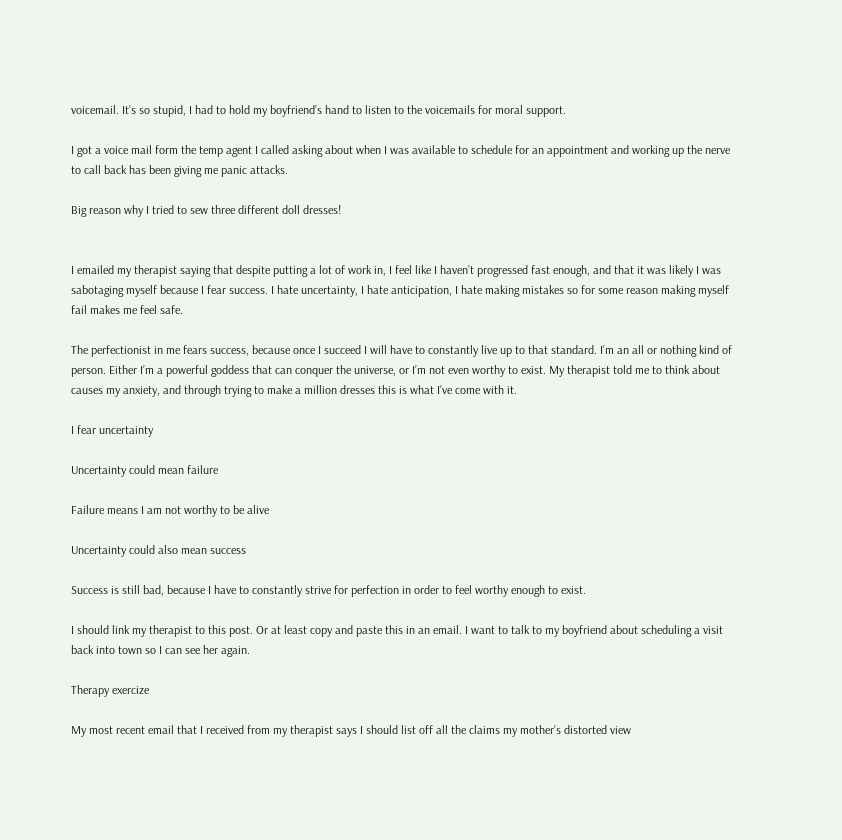voicemail. It’s so stupid, I had to hold my boyfriend’s hand to listen to the voicemails for moral support.

I got a voice mail form the temp agent I called asking about when I was available to schedule for an appointment and working up the nerve to call back has been giving me panic attacks.

Big reason why I tried to sew three different doll dresses!


I emailed my therapist saying that despite putting a lot of work in, I feel like I haven’t progressed fast enough, and that it was likely I was sabotaging myself because I fear success. I hate uncertainty, I hate anticipation, I hate making mistakes so for some reason making myself fail makes me feel safe.

The perfectionist in me fears success, because once I succeed I will have to constantly live up to that standard. I’m an all or nothing kind of person. Either I’m a powerful goddess that can conquer the universe, or I’m not even worthy to exist. My therapist told me to think about causes my anxiety, and through trying to make a million dresses this is what I’ve come with it.

I fear uncertainty

Uncertainty could mean failure

Failure means I am not worthy to be alive

Uncertainty could also mean success

Success is still bad, because I have to constantly strive for perfection in order to feel worthy enough to exist.

I should link my therapist to this post. Or at least copy and paste this in an email. I want to talk to my boyfriend about scheduling a visit back into town so I can see her again.

Therapy exercize

My most recent email that I received from my therapist says I should list off all the claims my mother’s distorted view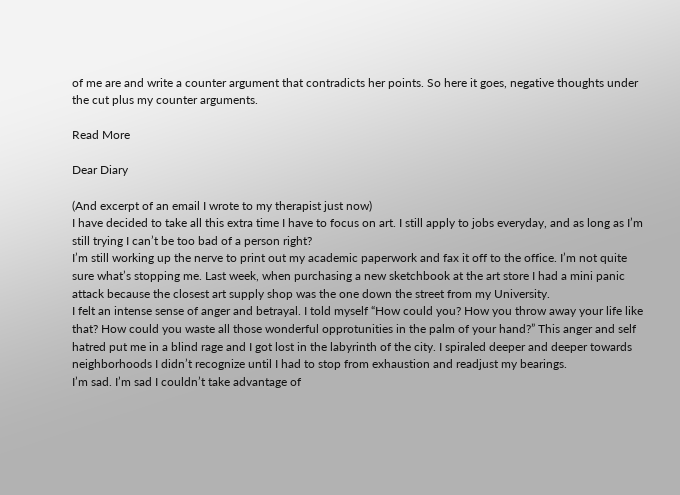of me are and write a counter argument that contradicts her points. So here it goes, negative thoughts under the cut plus my counter arguments.

Read More

Dear Diary

(And excerpt of an email I wrote to my therapist just now)
I have decided to take all this extra time I have to focus on art. I still apply to jobs everyday, and as long as I’m still trying I can’t be too bad of a person right?
I’m still working up the nerve to print out my academic paperwork and fax it off to the office. I’m not quite sure what’s stopping me. Last week, when purchasing a new sketchbook at the art store I had a mini panic attack because the closest art supply shop was the one down the street from my University.
I felt an intense sense of anger and betrayal. I told myself “How could you? How you throw away your life like that? How could you waste all those wonderful opprotunities in the palm of your hand?” This anger and self hatred put me in a blind rage and I got lost in the labyrinth of the city. I spiraled deeper and deeper towards neighborhoods I didn’t recognize until I had to stop from exhaustion and readjust my bearings.
I’m sad. I’m sad I couldn’t take advantage of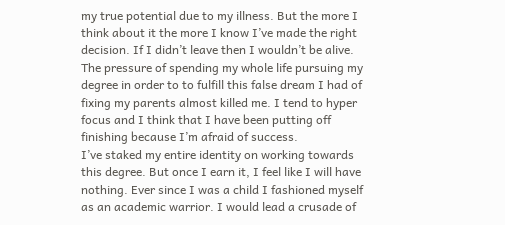my true potential due to my illness. But the more I think about it the more I know I’ve made the right decision. If I didn’t leave then I wouldn’t be alive. The pressure of spending my whole life pursuing my degree in order to to fulfill this false dream I had of fixing my parents almost killed me. I tend to hyper focus and I think that I have been putting off finishing because I’m afraid of success.
I’ve staked my entire identity on working towards this degree. But once I earn it, I feel like I will have nothing. Ever since I was a child I fashioned myself as an academic warrior. I would lead a crusade of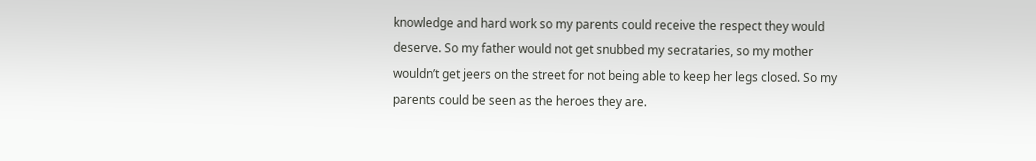knowledge and hard work so my parents could receive the respect they would deserve. So my father would not get snubbed my secrataries, so my mother wouldn’t get jeers on the street for not being able to keep her legs closed. So my parents could be seen as the heroes they are.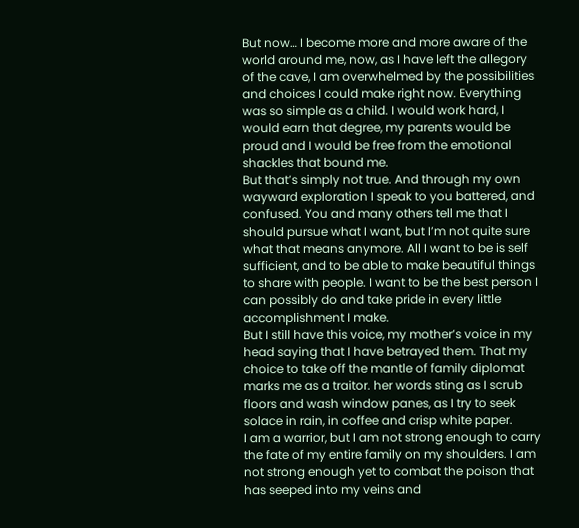But now… I become more and more aware of the world around me, now, as I have left the allegory of the cave, I am overwhelmed by the possibilities and choices I could make right now. Everything was so simple as a child. I would work hard, I would earn that degree, my parents would be proud and I would be free from the emotional shackles that bound me.
But that’s simply not true. And through my own wayward exploration I speak to you battered, and confused. You and many others tell me that I should pursue what I want, but I’m not quite sure what that means anymore. All I want to be is self sufficient, and to be able to make beautiful things to share with people. I want to be the best person I can possibly do and take pride in every little accomplishment I make.
But I still have this voice, my mother’s voice in my head saying that I have betrayed them. That my choice to take off the mantle of family diplomat marks me as a traitor. her words sting as I scrub floors and wash window panes, as I try to seek solace in rain, in coffee and crisp white paper.
I am a warrior, but I am not strong enough to carry the fate of my entire family on my shoulders. I am not strong enough yet to combat the poison that has seeped into my veins and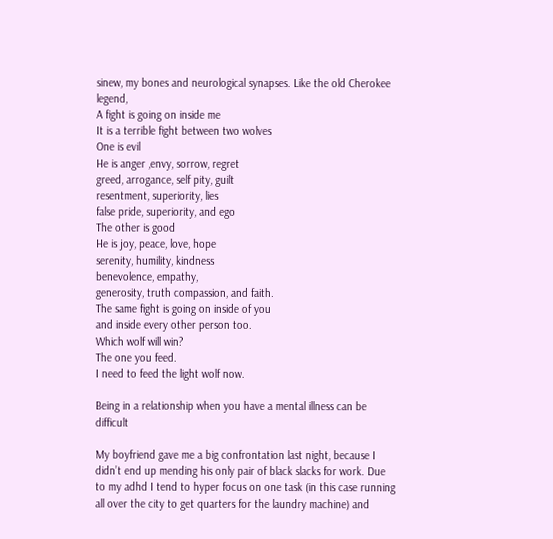sinew, my bones and neurological synapses. Like the old Cherokee legend,
A fight is going on inside me
It is a terrible fight between two wolves
One is evil
He is anger ,envy, sorrow, regret
greed, arrogance, self pity, guilt
resentment, superiority, lies
false pride, superiority, and ego
The other is good
He is joy, peace, love, hope
serenity, humility, kindness
benevolence, empathy,
generosity, truth compassion, and faith.
The same fight is going on inside of you
and inside every other person too.
Which wolf will win?
The one you feed.
I need to feed the light wolf now.

Being in a relationship when you have a mental illness can be difficult

My boyfriend gave me a big confrontation last night, because I didn’t end up mending his only pair of black slacks for work. Due to my adhd I tend to hyper focus on one task (in this case running all over the city to get quarters for the laundry machine) and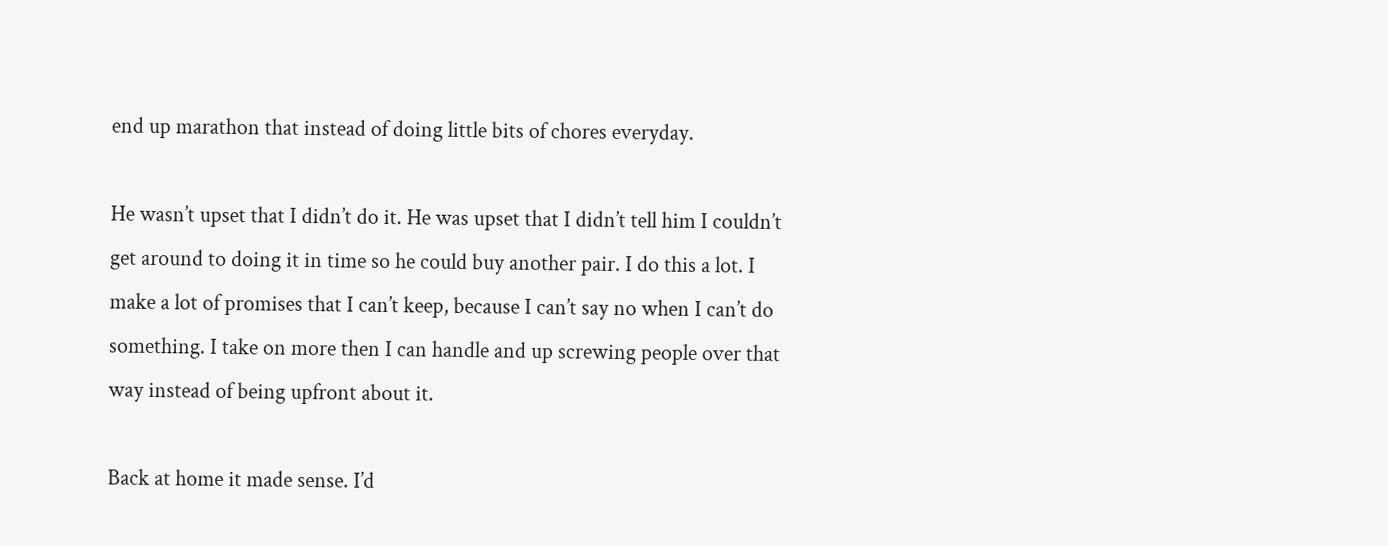end up marathon that instead of doing little bits of chores everyday.

He wasn’t upset that I didn’t do it. He was upset that I didn’t tell him I couldn’t get around to doing it in time so he could buy another pair. I do this a lot. I make a lot of promises that I can’t keep, because I can’t say no when I can’t do something. I take on more then I can handle and up screwing people over that way instead of being upfront about it.

Back at home it made sense. I’d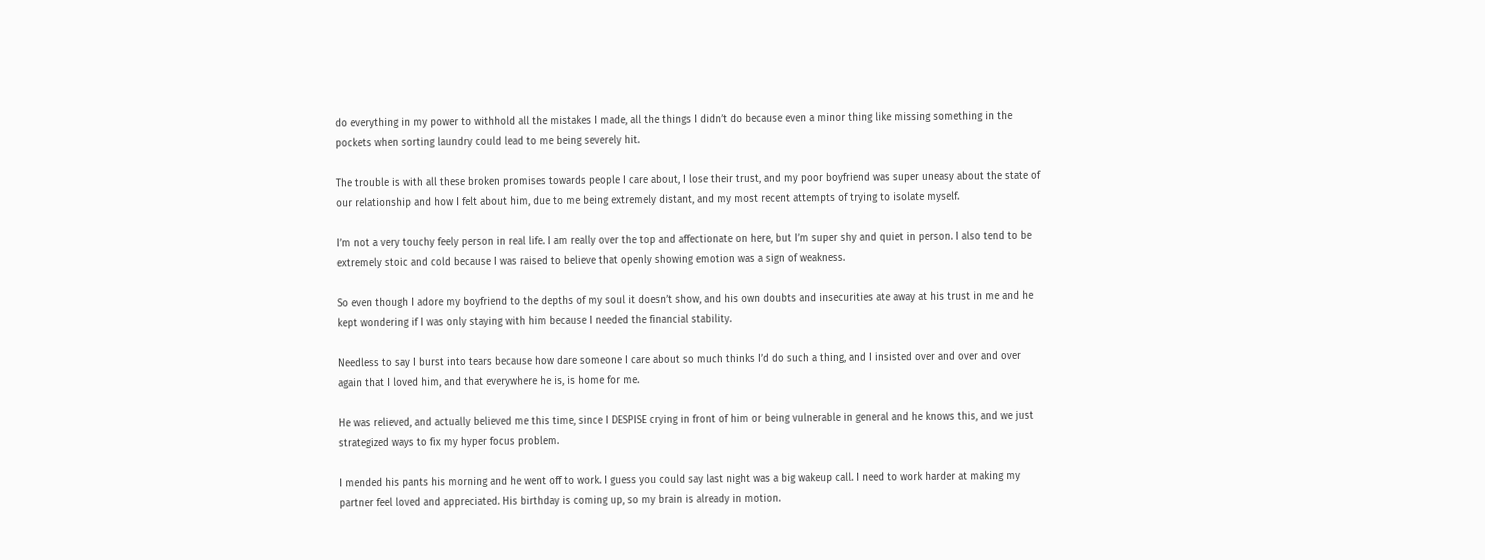do everything in my power to withhold all the mistakes I made, all the things I didn’t do because even a minor thing like missing something in the pockets when sorting laundry could lead to me being severely hit.

The trouble is with all these broken promises towards people I care about, I lose their trust, and my poor boyfriend was super uneasy about the state of our relationship and how I felt about him, due to me being extremely distant, and my most recent attempts of trying to isolate myself.

I’m not a very touchy feely person in real life. I am really over the top and affectionate on here, but I’m super shy and quiet in person. I also tend to be extremely stoic and cold because I was raised to believe that openly showing emotion was a sign of weakness.

So even though I adore my boyfriend to the depths of my soul it doesn’t show, and his own doubts and insecurities ate away at his trust in me and he kept wondering if I was only staying with him because I needed the financial stability.

Needless to say I burst into tears because how dare someone I care about so much thinks I’d do such a thing, and I insisted over and over and over again that I loved him, and that everywhere he is, is home for me.

He was relieved, and actually believed me this time, since I DESPISE crying in front of him or being vulnerable in general and he knows this, and we just strategized ways to fix my hyper focus problem.

I mended his pants his morning and he went off to work. I guess you could say last night was a big wakeup call. I need to work harder at making my partner feel loved and appreciated. His birthday is coming up, so my brain is already in motion.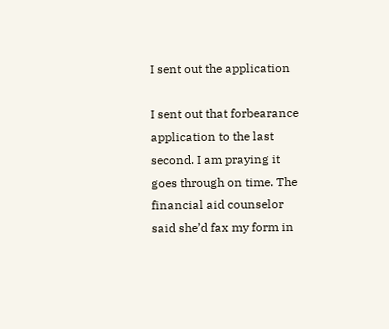I sent out the application

I sent out that forbearance application to the last second. I am praying it goes through on time. The financial aid counselor said she’d fax my form in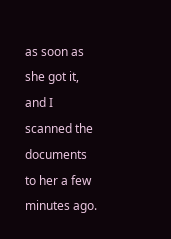as soon as she got it, and I scanned the documents to her a few minutes ago.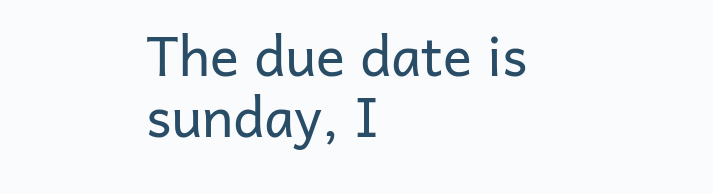The due date is sunday, I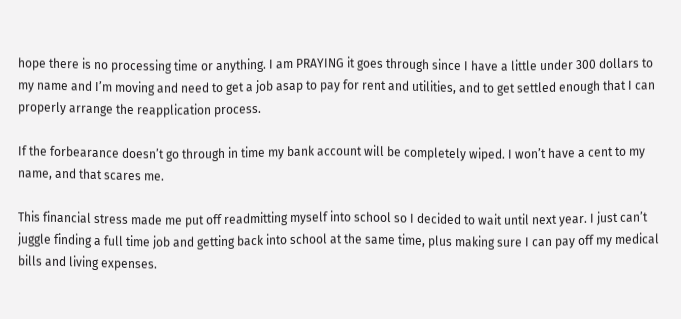hope there is no processing time or anything. I am PRAYING it goes through since I have a little under 300 dollars to my name and I’m moving and need to get a job asap to pay for rent and utilities, and to get settled enough that I can properly arrange the reapplication process.

If the forbearance doesn’t go through in time my bank account will be completely wiped. I won’t have a cent to my name, and that scares me.

This financial stress made me put off readmitting myself into school so I decided to wait until next year. I just can’t juggle finding a full time job and getting back into school at the same time, plus making sure I can pay off my medical bills and living expenses.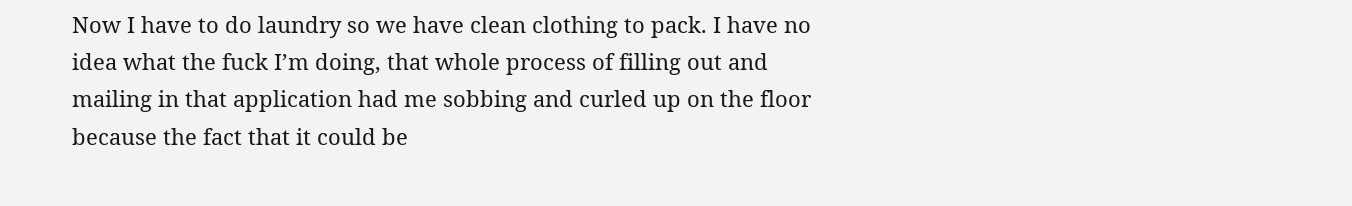Now I have to do laundry so we have clean clothing to pack. I have no idea what the fuck I’m doing, that whole process of filling out and mailing in that application had me sobbing and curled up on the floor because the fact that it could be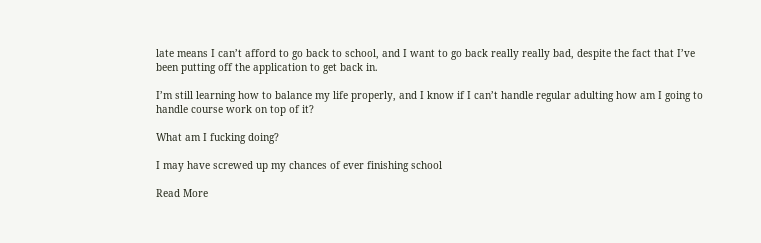late means I can’t afford to go back to school, and I want to go back really really bad, despite the fact that I’ve been putting off the application to get back in.

I’m still learning how to balance my life properly, and I know if I can’t handle regular adulting how am I going to handle course work on top of it?

What am I fucking doing?

I may have screwed up my chances of ever finishing school

Read More